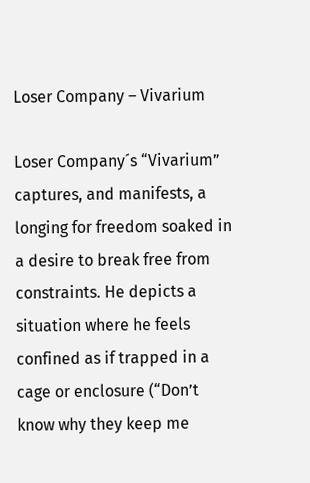Loser Company – Vivarium

Loser Company´s “Vivarium” captures, and manifests, a longing for freedom soaked in a desire to break free from constraints. He depicts a situation where he feels confined as if trapped in a cage or enclosure (“Don’t know why they keep me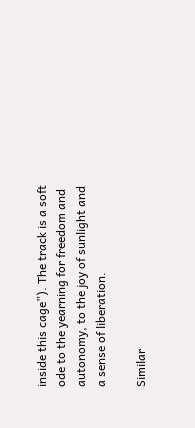inside this cage”). The track is a soft ode to the yearning for freedom and autonomy, to the joy of sunlight and a sense of liberation.

Similar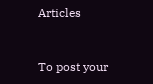Articles


To post your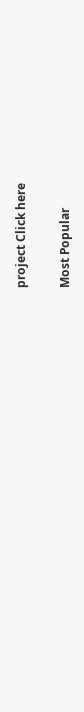project Click here

Most Popular